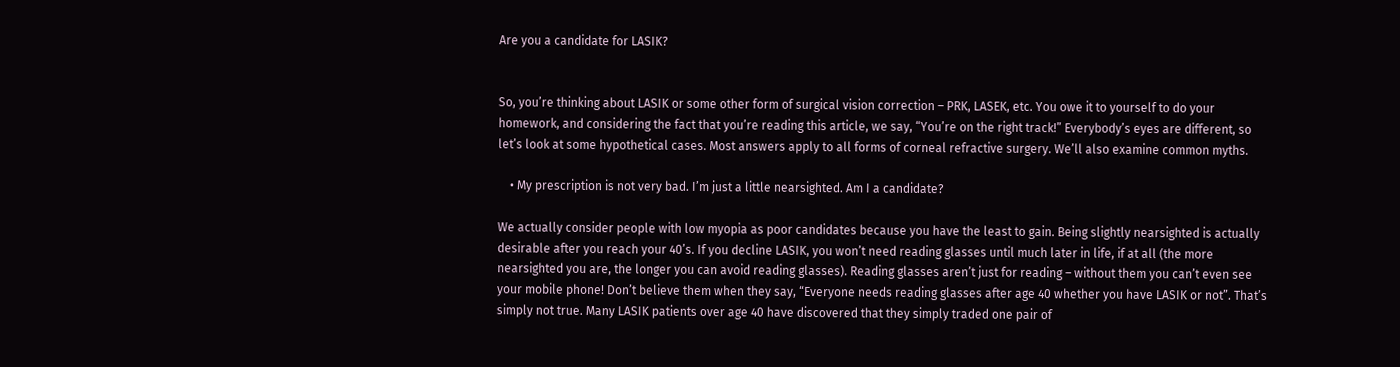Are you a candidate for LASIK?


So, you’re thinking about LASIK or some other form of surgical vision correction – PRK, LASEK, etc. You owe it to yourself to do your homework, and considering the fact that you’re reading this article, we say, “You’re on the right track!” Everybody’s eyes are different, so let’s look at some hypothetical cases. Most answers apply to all forms of corneal refractive surgery. We’ll also examine common myths.

    • My prescription is not very bad. I’m just a little nearsighted. Am I a candidate?

We actually consider people with low myopia as poor candidates because you have the least to gain. Being slightly nearsighted is actually desirable after you reach your 40’s. If you decline LASIK, you won’t need reading glasses until much later in life, if at all (the more nearsighted you are, the longer you can avoid reading glasses). Reading glasses aren’t just for reading – without them you can’t even see your mobile phone! Don’t believe them when they say, “Everyone needs reading glasses after age 40 whether you have LASIK or not”. That’s simply not true. Many LASIK patients over age 40 have discovered that they simply traded one pair of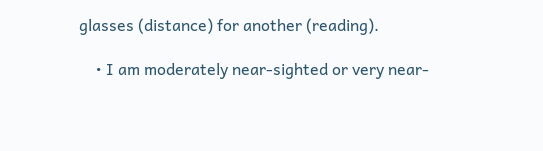glasses (distance) for another (reading).

    • I am moderately near-sighted or very near-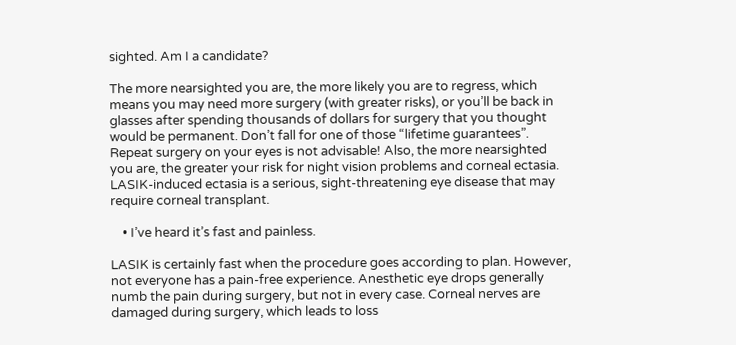sighted. Am I a candidate?

The more nearsighted you are, the more likely you are to regress, which means you may need more surgery (with greater risks), or you’ll be back in glasses after spending thousands of dollars for surgery that you thought would be permanent. Don’t fall for one of those “lifetime guarantees”. Repeat surgery on your eyes is not advisable! Also, the more nearsighted you are, the greater your risk for night vision problems and corneal ectasia. LASIK-induced ectasia is a serious, sight-threatening eye disease that may require corneal transplant.

    • I’ve heard it’s fast and painless.

LASIK is certainly fast when the procedure goes according to plan. However, not everyone has a pain-free experience. Anesthetic eye drops generally numb the pain during surgery, but not in every case. Corneal nerves are damaged during surgery, which leads to loss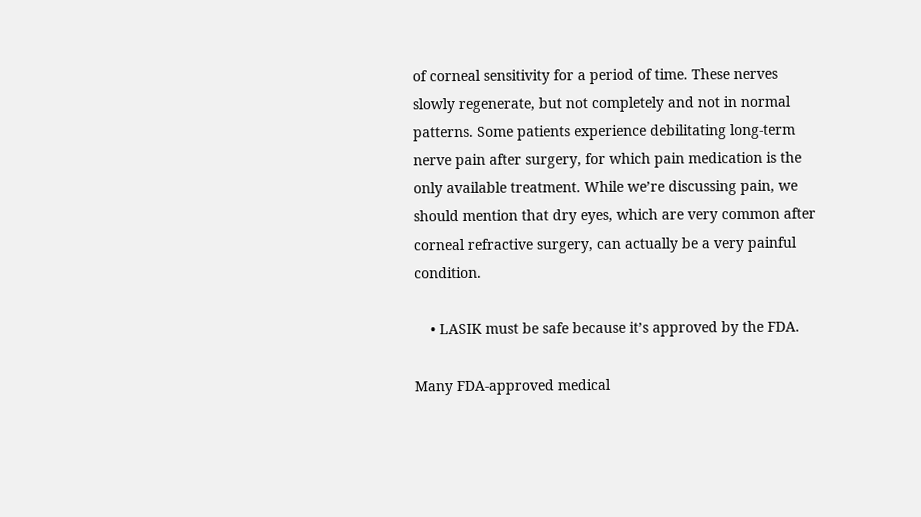of corneal sensitivity for a period of time. These nerves slowly regenerate, but not completely and not in normal patterns. Some patients experience debilitating long-term nerve pain after surgery, for which pain medication is the only available treatment. While we’re discussing pain, we should mention that dry eyes, which are very common after corneal refractive surgery, can actually be a very painful condition.

    • LASIK must be safe because it’s approved by the FDA.

Many FDA-approved medical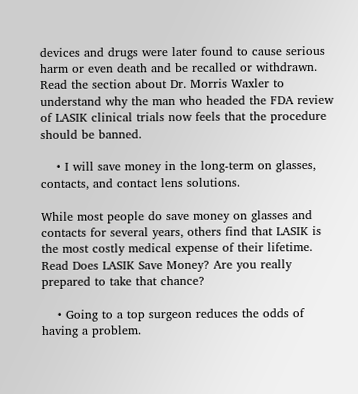devices and drugs were later found to cause serious harm or even death and be recalled or withdrawn. Read the section about Dr. Morris Waxler to understand why the man who headed the FDA review of LASIK clinical trials now feels that the procedure should be banned.

    • I will save money in the long-term on glasses, contacts, and contact lens solutions.

While most people do save money on glasses and contacts for several years, others find that LASIK is the most costly medical expense of their lifetime. Read Does LASIK Save Money? Are you really prepared to take that chance?

    • Going to a top surgeon reduces the odds of having a problem.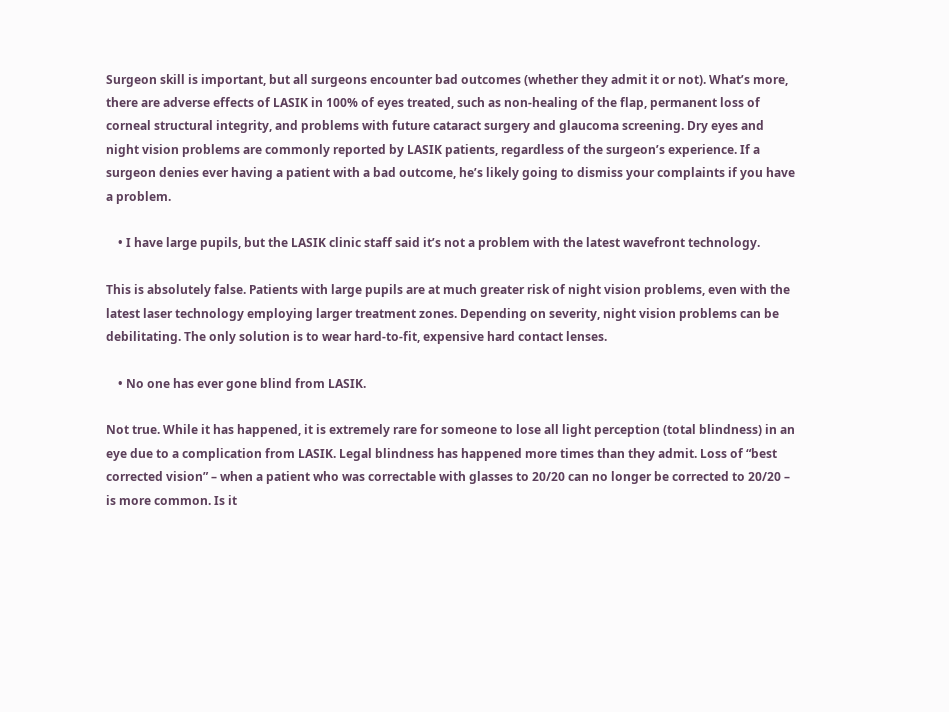Surgeon skill is important, but all surgeons encounter bad outcomes (whether they admit it or not). What’s more, there are adverse effects of LASIK in 100% of eyes treated, such as non-healing of the flap, permanent loss of corneal structural integrity, and problems with future cataract surgery and glaucoma screening. Dry eyes and night vision problems are commonly reported by LASIK patients, regardless of the surgeon’s experience. If a surgeon denies ever having a patient with a bad outcome, he’s likely going to dismiss your complaints if you have a problem.

    • I have large pupils, but the LASIK clinic staff said it’s not a problem with the latest wavefront technology.

This is absolutely false. Patients with large pupils are at much greater risk of night vision problems, even with the latest laser technology employing larger treatment zones. Depending on severity, night vision problems can be debilitating. The only solution is to wear hard-to-fit, expensive hard contact lenses.

    • No one has ever gone blind from LASIK.

Not true. While it has happened, it is extremely rare for someone to lose all light perception (total blindness) in an eye due to a complication from LASIK. Legal blindness has happened more times than they admit. Loss of “best corrected vision” – when a patient who was correctable with glasses to 20/20 can no longer be corrected to 20/20 – is more common. Is it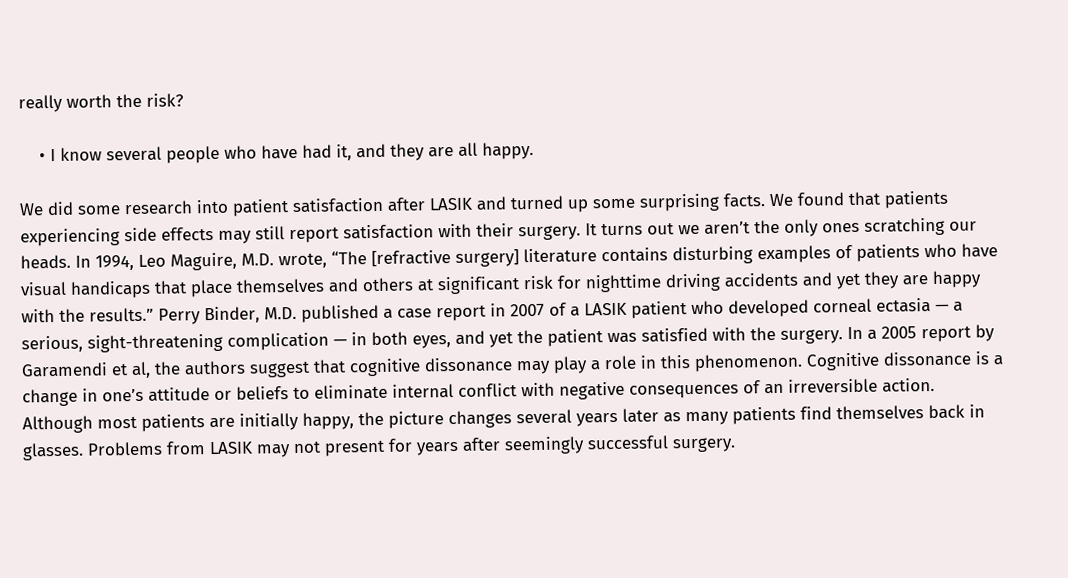really worth the risk?

    • I know several people who have had it, and they are all happy.

We did some research into patient satisfaction after LASIK and turned up some surprising facts. We found that patients experiencing side effects may still report satisfaction with their surgery. It turns out we aren’t the only ones scratching our heads. In 1994, Leo Maguire, M.D. wrote, “The [refractive surgery] literature contains disturbing examples of patients who have visual handicaps that place themselves and others at significant risk for nighttime driving accidents and yet they are happy with the results.” Perry Binder, M.D. published a case report in 2007 of a LASIK patient who developed corneal ectasia — a serious, sight-threatening complication — in both eyes, and yet the patient was satisfied with the surgery. In a 2005 report by Garamendi et al, the authors suggest that cognitive dissonance may play a role in this phenomenon. Cognitive dissonance is a change in one’s attitude or beliefs to eliminate internal conflict with negative consequences of an irreversible action. Although most patients are initially happy, the picture changes several years later as many patients find themselves back in glasses. Problems from LASIK may not present for years after seemingly successful surgery.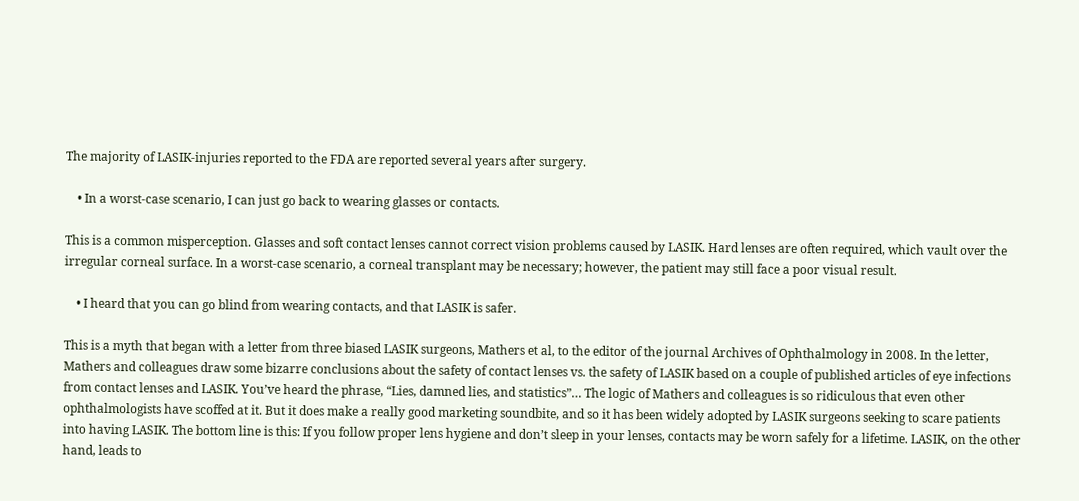The majority of LASIK-injuries reported to the FDA are reported several years after surgery.

    • In a worst-case scenario, I can just go back to wearing glasses or contacts.

This is a common misperception. Glasses and soft contact lenses cannot correct vision problems caused by LASIK. Hard lenses are often required, which vault over the irregular corneal surface. In a worst-case scenario, a corneal transplant may be necessary; however, the patient may still face a poor visual result.

    • I heard that you can go blind from wearing contacts, and that LASIK is safer.

This is a myth that began with a letter from three biased LASIK surgeons, Mathers et al, to the editor of the journal Archives of Ophthalmology in 2008. In the letter, Mathers and colleagues draw some bizarre conclusions about the safety of contact lenses vs. the safety of LASIK based on a couple of published articles of eye infections from contact lenses and LASIK. You’ve heard the phrase, “Lies, damned lies, and statistics”… The logic of Mathers and colleagues is so ridiculous that even other ophthalmologists have scoffed at it. But it does make a really good marketing soundbite, and so it has been widely adopted by LASIK surgeons seeking to scare patients into having LASIK. The bottom line is this: If you follow proper lens hygiene and don’t sleep in your lenses, contacts may be worn safely for a lifetime. LASIK, on the other hand, leads to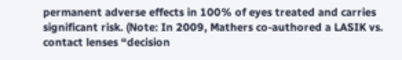permanent adverse effects in 100% of eyes treated and carries significant risk. (Note: In 2009, Mathers co-authored a LASIK vs. contact lenses “decision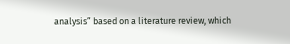analysis” based on a literature review, which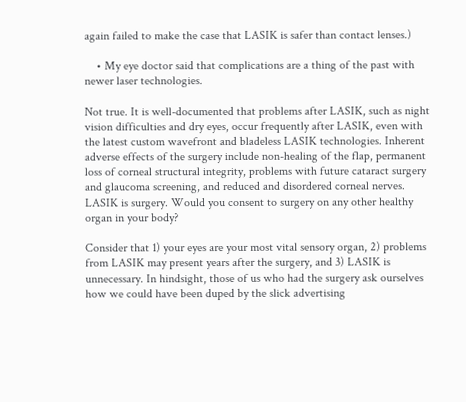again failed to make the case that LASIK is safer than contact lenses.)

    • My eye doctor said that complications are a thing of the past with newer laser technologies.

Not true. It is well-documented that problems after LASIK, such as night vision difficulties and dry eyes, occur frequently after LASIK, even with the latest custom wavefront and bladeless LASIK technologies. Inherent adverse effects of the surgery include non-healing of the flap, permanent loss of corneal structural integrity, problems with future cataract surgery and glaucoma screening, and reduced and disordered corneal nerves. LASIK is surgery. Would you consent to surgery on any other healthy organ in your body?

Consider that 1) your eyes are your most vital sensory organ, 2) problems from LASIK may present years after the surgery, and 3) LASIK is unnecessary. In hindsight, those of us who had the surgery ask ourselves how we could have been duped by the slick advertising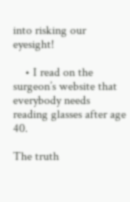into risking our eyesight!

    • I read on the surgeon’s website that everybody needs reading glasses after age 40.

The truth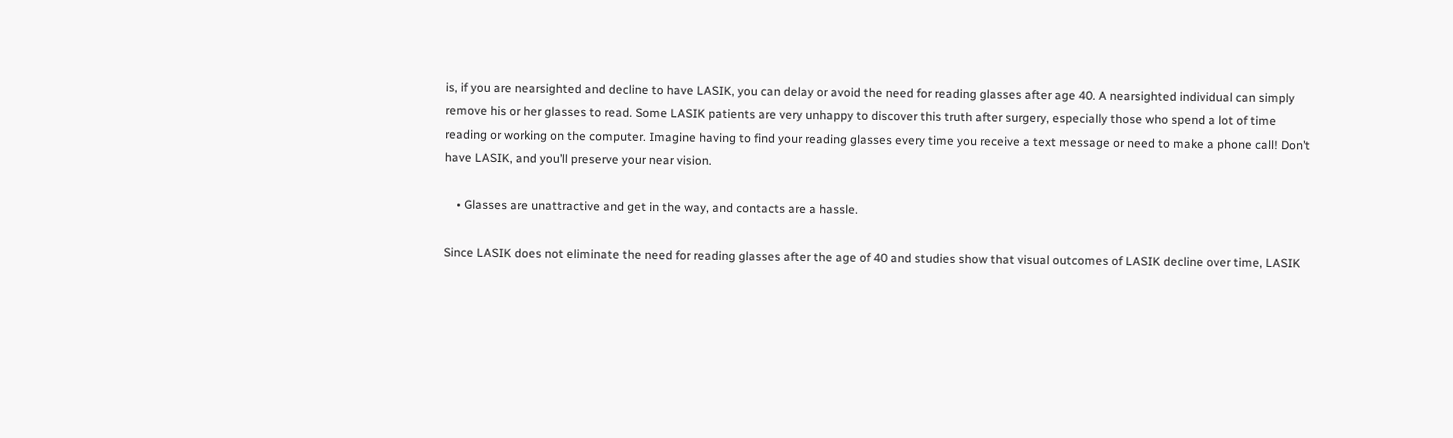is, if you are nearsighted and decline to have LASIK, you can delay or avoid the need for reading glasses after age 40. A nearsighted individual can simply remove his or her glasses to read. Some LASIK patients are very unhappy to discover this truth after surgery, especially those who spend a lot of time reading or working on the computer. Imagine having to find your reading glasses every time you receive a text message or need to make a phone call! Don’t have LASIK, and you’ll preserve your near vision.

    • Glasses are unattractive and get in the way, and contacts are a hassle.

Since LASIK does not eliminate the need for reading glasses after the age of 40 and studies show that visual outcomes of LASIK decline over time, LASIK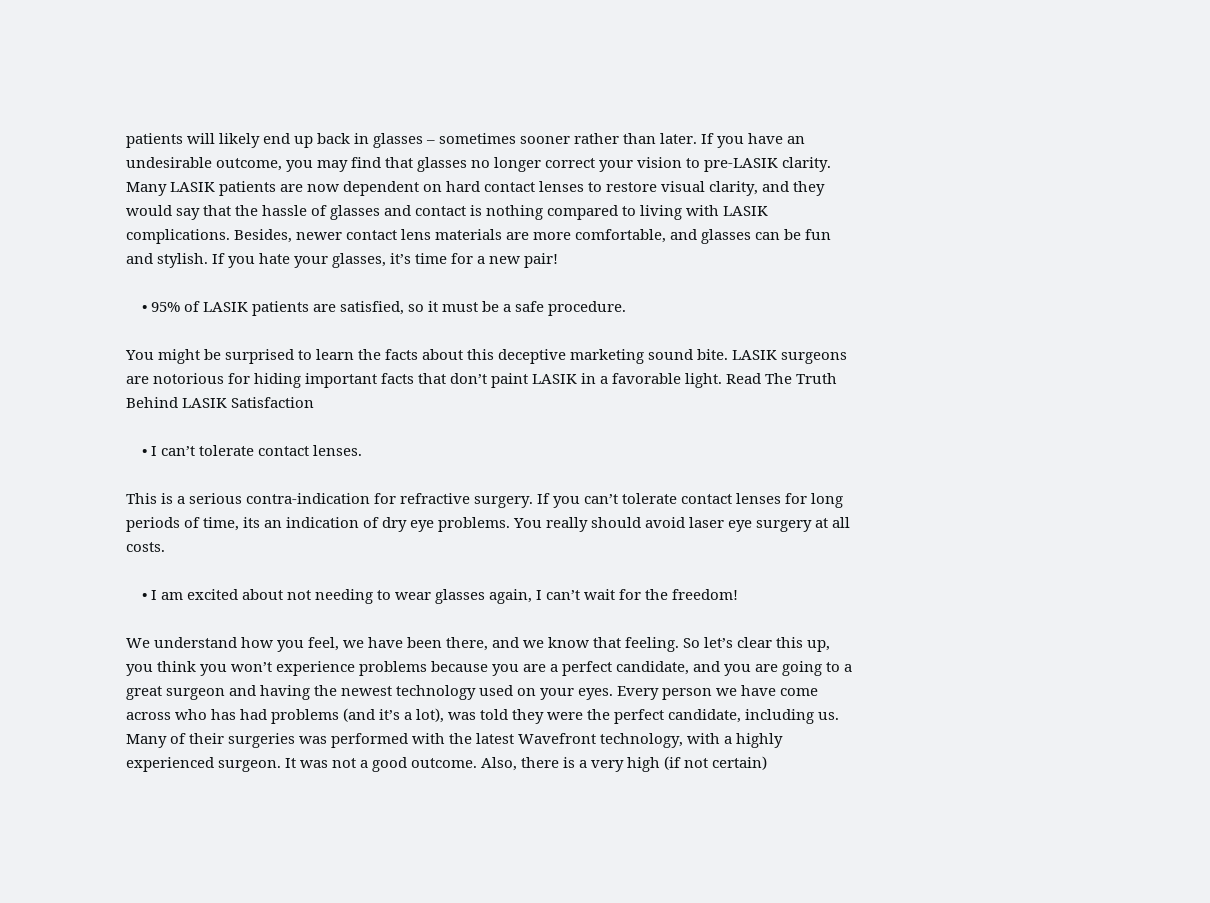patients will likely end up back in glasses – sometimes sooner rather than later. If you have an undesirable outcome, you may find that glasses no longer correct your vision to pre-LASIK clarity. Many LASIK patients are now dependent on hard contact lenses to restore visual clarity, and they would say that the hassle of glasses and contact is nothing compared to living with LASIK complications. Besides, newer contact lens materials are more comfortable, and glasses can be fun and stylish. If you hate your glasses, it’s time for a new pair!

    • 95% of LASIK patients are satisfied, so it must be a safe procedure.

You might be surprised to learn the facts about this deceptive marketing sound bite. LASIK surgeons are notorious for hiding important facts that don’t paint LASIK in a favorable light. Read The Truth Behind LASIK Satisfaction

    • I can’t tolerate contact lenses.

This is a serious contra-indication for refractive surgery. If you can’t tolerate contact lenses for long periods of time, its an indication of dry eye problems. You really should avoid laser eye surgery at all costs.

    • I am excited about not needing to wear glasses again, I can’t wait for the freedom!

We understand how you feel, we have been there, and we know that feeling. So let’s clear this up, you think you won’t experience problems because you are a perfect candidate, and you are going to a great surgeon and having the newest technology used on your eyes. Every person we have come across who has had problems (and it’s a lot), was told they were the perfect candidate, including us. Many of their surgeries was performed with the latest Wavefront technology, with a highly experienced surgeon. It was not a good outcome. Also, there is a very high (if not certain)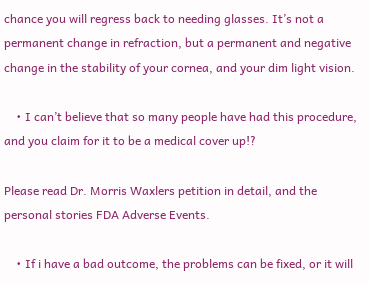chance you will regress back to needing glasses. It’s not a permanent change in refraction, but a permanent and negative change in the stability of your cornea, and your dim light vision.

    • I can’t believe that so many people have had this procedure, and you claim for it to be a medical cover up!?

Please read Dr. Morris Waxlers petition in detail, and the personal stories FDA Adverse Events.

    • If i have a bad outcome, the problems can be fixed, or it will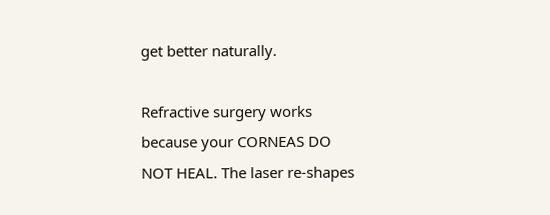get better naturally.

Refractive surgery works because your CORNEAS DO NOT HEAL. The laser re-shapes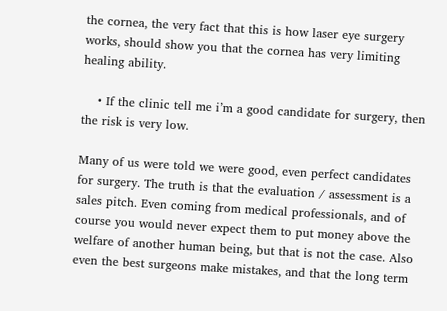the cornea, the very fact that this is how laser eye surgery works, should show you that the cornea has very limiting healing ability.

    • If the clinic tell me i’m a good candidate for surgery, then the risk is very low.

Many of us were told we were good, even perfect candidates for surgery. The truth is that the evaluation / assessment is a sales pitch. Even coming from medical professionals, and of course you would never expect them to put money above the welfare of another human being, but that is not the case. Also even the best surgeons make mistakes, and that the long term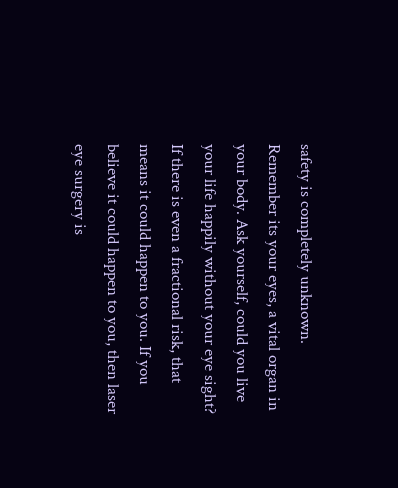safety is completely unknown. Remember its your eyes, a vital organ in your body. Ask yourself, could you live your life happily without your eye sight? If there is even a fractional risk, that means it could happen to you. If you believe it could happen to you, then laser eye surgery is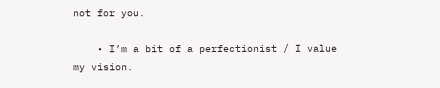not for you.

    • I’m a bit of a perfectionist / I value my vision.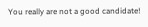You really are not a good candidate!